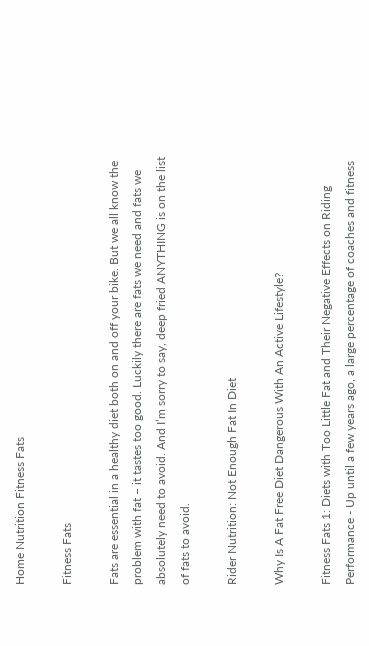Home Nutrition Fitness Fats

Fitness Fats

Fats are essential in a healthy diet both on and off your bike. But we all know the problem with fat – it tastes too good. Luckily there are fats we need and fats we absolutely need to avoid. And I’m sorry to say, deep fried ANYTHING is on the list of fats to avoid.

Rider Nutrition: Not Enough Fat In Diet

Why Is A Fat Free Diet Dangerous With An Active Lifestyle?

Fitness Fats 1: Diets with Too Little Fat and Their Negative Effects on Riding Performance - Up until a few years ago, a large percentage of coaches and fitness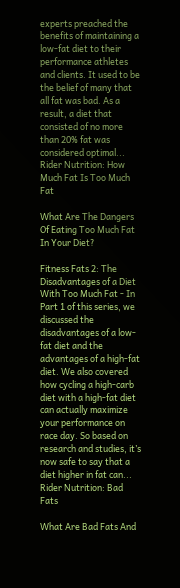experts preached the benefits of maintaining a low-fat diet to their performance athletes and clients. It used to be the belief of many that all fat was bad. As a result, a diet that consisted of no more than 20% fat was considered optimal...
Rider Nutrition: How Much Fat Is Too Much Fat

What Are The Dangers Of Eating Too Much Fat In Your Diet?

Fitness Fats 2: The Disadvantages of a Diet With Too Much Fat - In Part 1 of this series, we discussed the disadvantages of a low-fat diet and the advantages of a high-fat diet. We also covered how cycling a high-carb diet with a high-fat diet can actually maximize your performance on race day. So based on research and studies, it’s now safe to say that a diet higher in fat can...
Rider Nutrition: Bad Fats

What Are Bad Fats And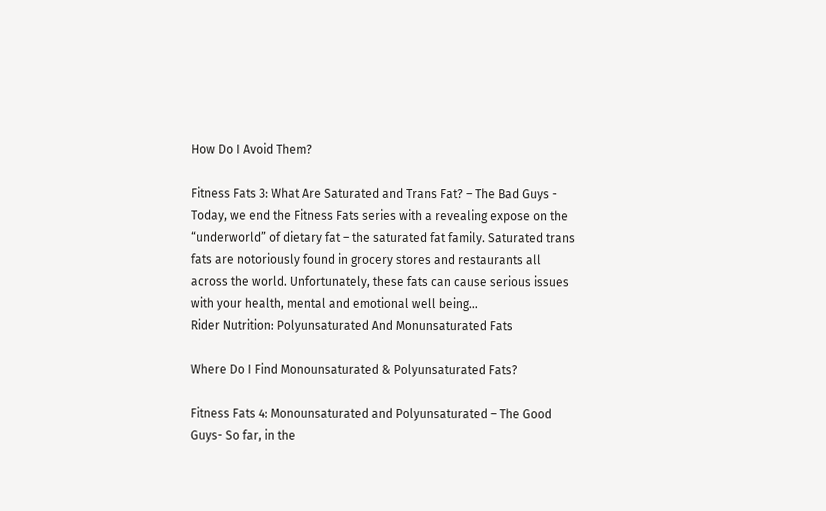How Do I Avoid Them?

Fitness Fats 3: What Are Saturated and Trans Fat? – The Bad Guys - Today, we end the Fitness Fats series with a revealing expose on the “underworld” of dietary fat – the saturated fat family. Saturated trans fats are notoriously found in grocery stores and restaurants all across the world. Unfortunately, these fats can cause serious issues with your health, mental and emotional well being...
Rider Nutrition: Polyunsaturated And Monunsaturated Fats

Where Do I Find Monounsaturated & Polyunsaturated Fats?

Fitness Fats 4: Monounsaturated and Polyunsaturated – The Good Guys- So far, in the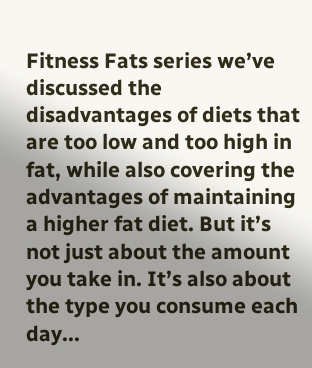Fitness Fats series we’ve discussed the disadvantages of diets that are too low and too high in fat, while also covering the advantages of maintaining a higher fat diet. But it’s not just about the amount you take in. It’s also about the type you consume each day...